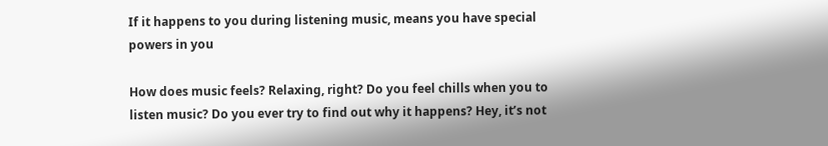If it happens to you during listening music, means you have special powers in you

How does music feels? Relaxing, right? Do you feel chills when you to listen music? Do you ever try to find out why it happens? Hey, it’s not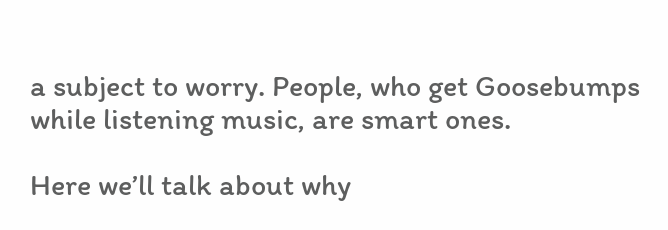a subject to worry. People, who get Goosebumps while listening music, are smart ones.

Here we’ll talk about why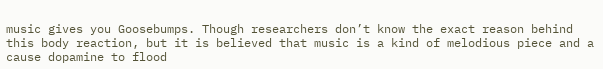music gives you Goosebumps. Though researchers don’t know the exact reason behind this body reaction, but it is believed that music is a kind of melodious piece and a cause dopamine to flood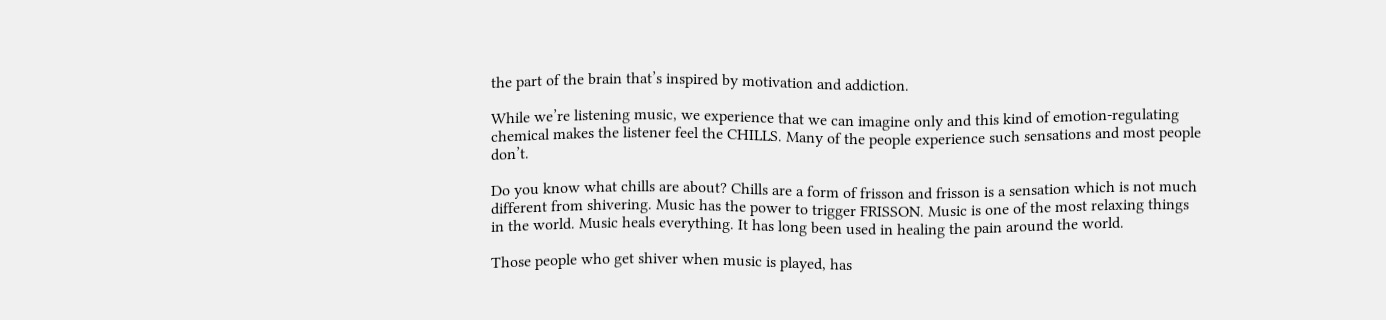the part of the brain that’s inspired by motivation and addiction.

While we’re listening music, we experience that we can imagine only and this kind of emotion-regulating chemical makes the listener feel the CHILLS. Many of the people experience such sensations and most people don’t.

Do you know what chills are about? Chills are a form of frisson and frisson is a sensation which is not much different from shivering. Music has the power to trigger FRISSON. Music is one of the most relaxing things in the world. Music heals everything. It has long been used in healing the pain around the world.

Those people who get shiver when music is played, has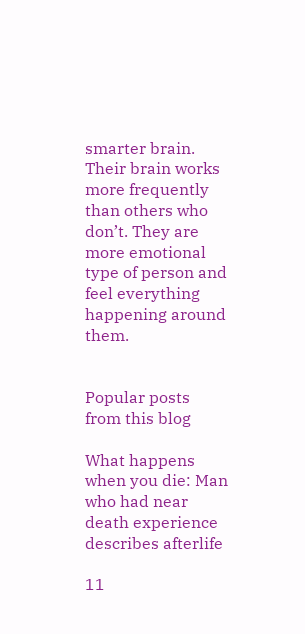smarter brain. Their brain works more frequently than others who don’t. They are more emotional type of person and feel everything happening around them.


Popular posts from this blog

What happens when you die: Man who had near death experience describes afterlife

11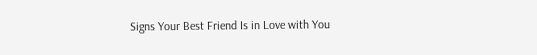Signs Your Best Friend Is in Love with You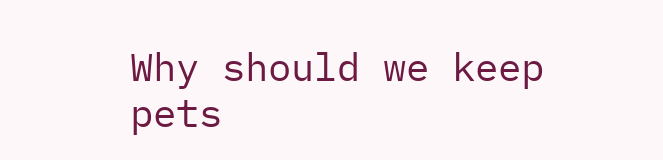Why should we keep pets